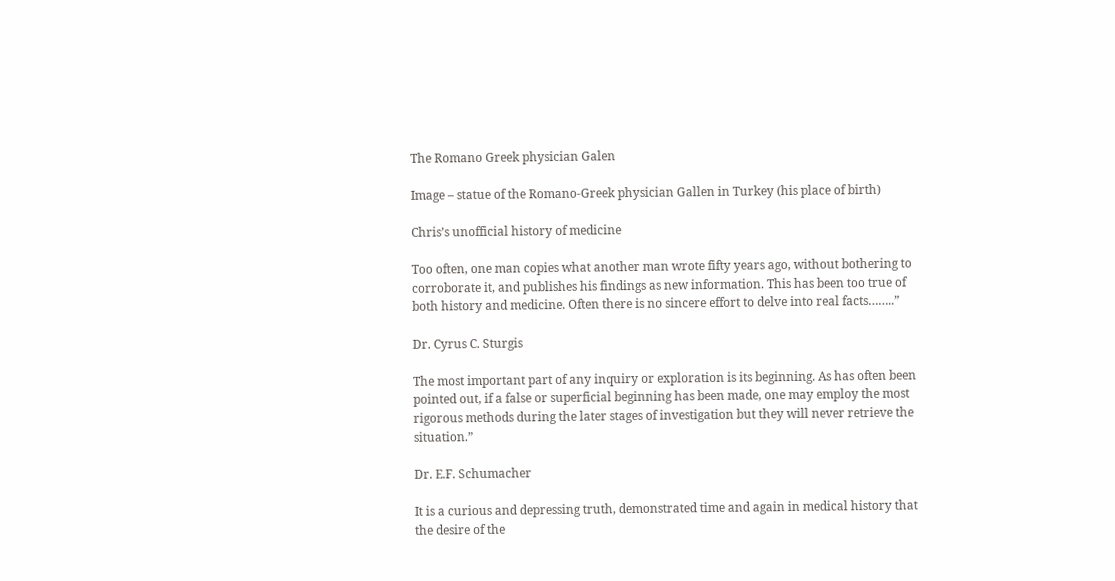The Romano Greek physician Galen

Image – statue of the Romano-Greek physician Gallen in Turkey (his place of birth)

Chris’s unofficial history of medicine

Too often, one man copies what another man wrote fifty years ago, without bothering to corroborate it, and publishes his findings as new information. This has been too true of both history and medicine. Often there is no sincere effort to delve into real facts……..”

Dr. Cyrus C. Sturgis

The most important part of any inquiry or exploration is its beginning. As has often been pointed out, if a false or superficial beginning has been made, one may employ the most rigorous methods during the later stages of investigation but they will never retrieve the situation.”

Dr. E.F. Schumacher

It is a curious and depressing truth, demonstrated time and again in medical history that the desire of the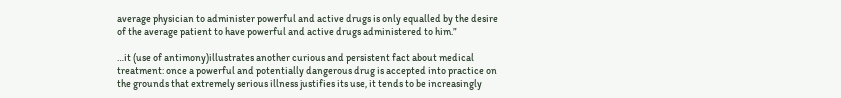average physician to administer powerful and active drugs is only equalled by the desire of the average patient to have powerful and active drugs administered to him.”

…it (use of antimony)illustrates another curious and persistent fact about medical treatment: once a powerful and potentially dangerous drug is accepted into practice on the grounds that extremely serious illness justifies its use, it tends to be increasingly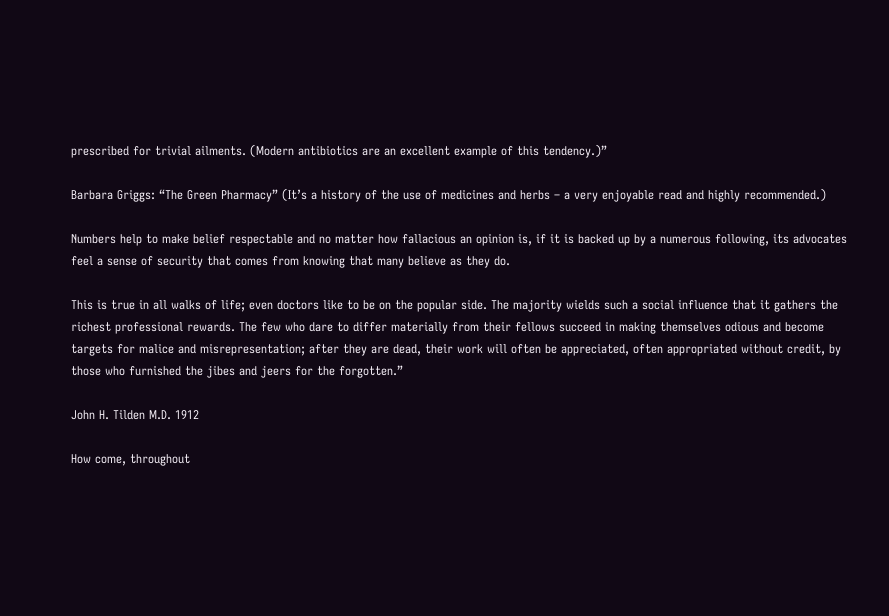prescribed for trivial ailments. (Modern antibiotics are an excellent example of this tendency.)”

Barbara Griggs: “The Green Pharmacy” (It’s a history of the use of medicines and herbs – a very enjoyable read and highly recommended.)

Numbers help to make belief respectable and no matter how fallacious an opinion is, if it is backed up by a numerous following, its advocates feel a sense of security that comes from knowing that many believe as they do.

This is true in all walks of life; even doctors like to be on the popular side. The majority wields such a social influence that it gathers the richest professional rewards. The few who dare to differ materially from their fellows succeed in making themselves odious and become targets for malice and misrepresentation; after they are dead, their work will often be appreciated, often appropriated without credit, by those who furnished the jibes and jeers for the forgotten.”

John H. Tilden M.D. 1912

How come, throughout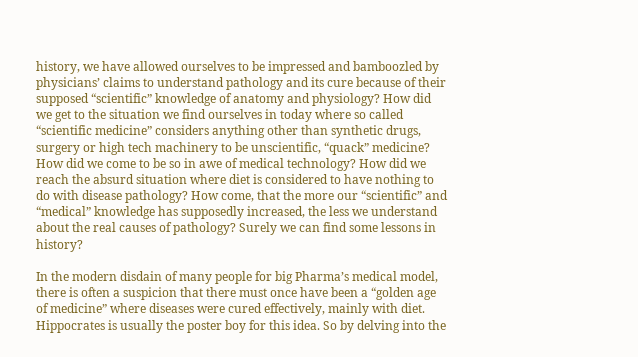history, we have allowed ourselves to be impressed and bamboozled by physicians’ claims to understand pathology and its cure because of their supposed “scientific” knowledge of anatomy and physiology? How did we get to the situation we find ourselves in today where so called “scientific medicine” considers anything other than synthetic drugs, surgery or high tech machinery to be unscientific, “quack” medicine? How did we come to be so in awe of medical technology? How did we reach the absurd situation where diet is considered to have nothing to do with disease pathology? How come, that the more our “scientific” and “medical” knowledge has supposedly increased, the less we understand about the real causes of pathology? Surely we can find some lessons in history?

In the modern disdain of many people for big Pharma’s medical model, there is often a suspicion that there must once have been a “golden age of medicine” where diseases were cured effectively, mainly with diet. Hippocrates is usually the poster boy for this idea. So by delving into the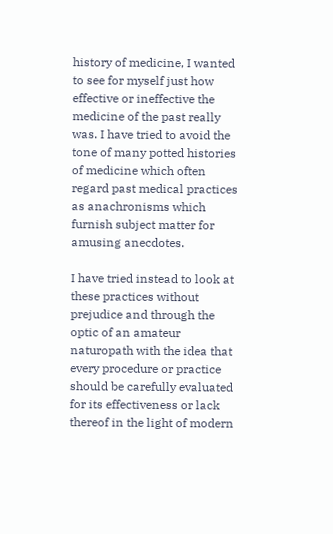history of medicine, I wanted to see for myself just how effective or ineffective the medicine of the past really was. I have tried to avoid the tone of many potted histories of medicine which often regard past medical practices as anachronisms which furnish subject matter for amusing anecdotes.

I have tried instead to look at these practices without prejudice and through the optic of an amateur naturopath with the idea that every procedure or practice should be carefully evaluated for its effectiveness or lack thereof in the light of modern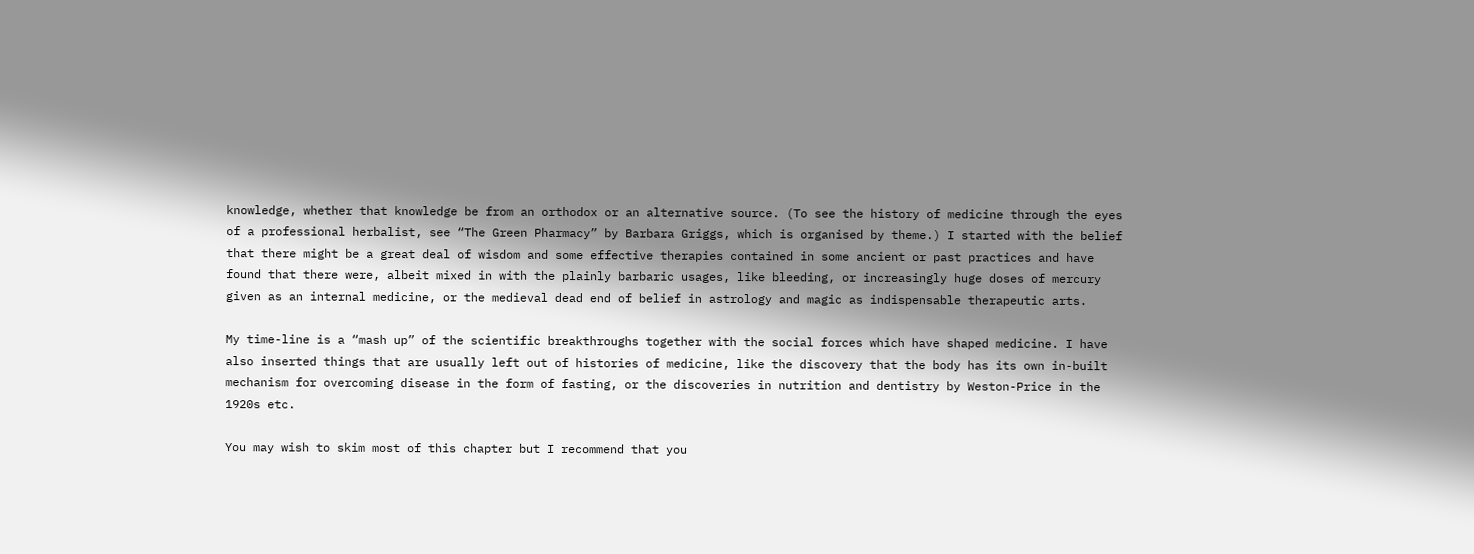knowledge, whether that knowledge be from an orthodox or an alternative source. (To see the history of medicine through the eyes of a professional herbalist, see “The Green Pharmacy” by Barbara Griggs, which is organised by theme.) I started with the belief that there might be a great deal of wisdom and some effective therapies contained in some ancient or past practices and have found that there were, albeit mixed in with the plainly barbaric usages, like bleeding, or increasingly huge doses of mercury given as an internal medicine, or the medieval dead end of belief in astrology and magic as indispensable therapeutic arts.

My time-line is a “mash up” of the scientific breakthroughs together with the social forces which have shaped medicine. I have also inserted things that are usually left out of histories of medicine, like the discovery that the body has its own in-built mechanism for overcoming disease in the form of fasting, or the discoveries in nutrition and dentistry by Weston-Price in the 1920s etc.

You may wish to skim most of this chapter but I recommend that you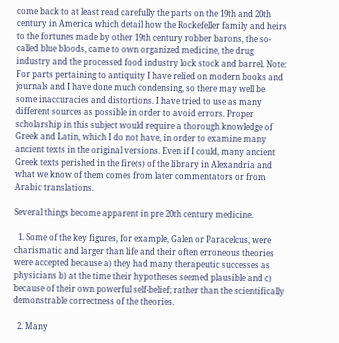come back to at least read carefully the parts on the 19th and 20th century in America which detail how the Rockefeller family and heirs to the fortunes made by other 19th century robber barons, the so-called blue bloods, came to own organized medicine, the drug industry and the processed food industry lock stock and barrel. Note: For parts pertaining to antiquity I have relied on modern books and journals and I have done much condensing, so there may well be some inaccuracies and distortions. I have tried to use as many different sources as possible in order to avoid errors. Proper scholarship in this subject would require a thorough knowledge of Greek and Latin, which I do not have, in order to examine many ancient texts in the original versions. Even if I could, many ancient Greek texts perished in the fire(s) of the library in Alexandria and what we know of them comes from later commentators or from Arabic translations.

Several things become apparent in pre 20th century medicine.

  1. Some of the key figures, for example, Galen or Paracelcus, were charismatic and larger than life and their often erroneous theories were accepted because a) they had many therapeutic successes as physicians b) at the time their hypotheses seemed plausible and c) because of their own powerful self-belief; rather than the scientifically demonstrable correctness of the theories.

  2. Many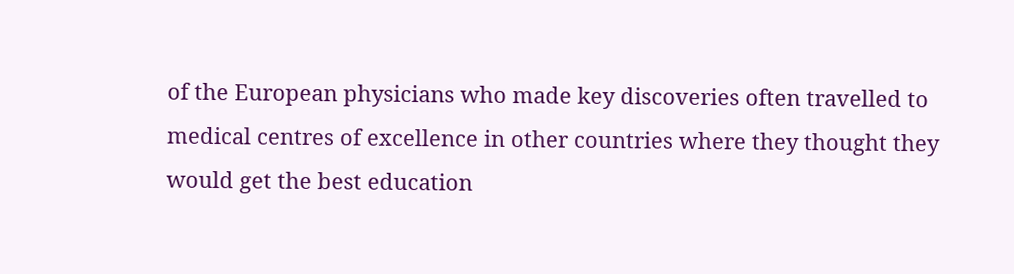of the European physicians who made key discoveries often travelled to medical centres of excellence in other countries where they thought they would get the best education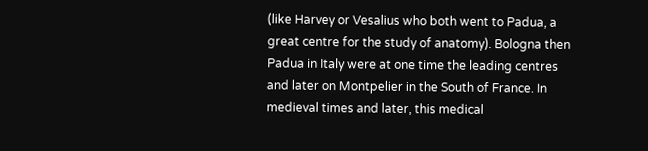(like Harvey or Vesalius who both went to Padua, a great centre for the study of anatomy). Bologna then Padua in Italy were at one time the leading centres and later on Montpelier in the South of France. In medieval times and later, this medical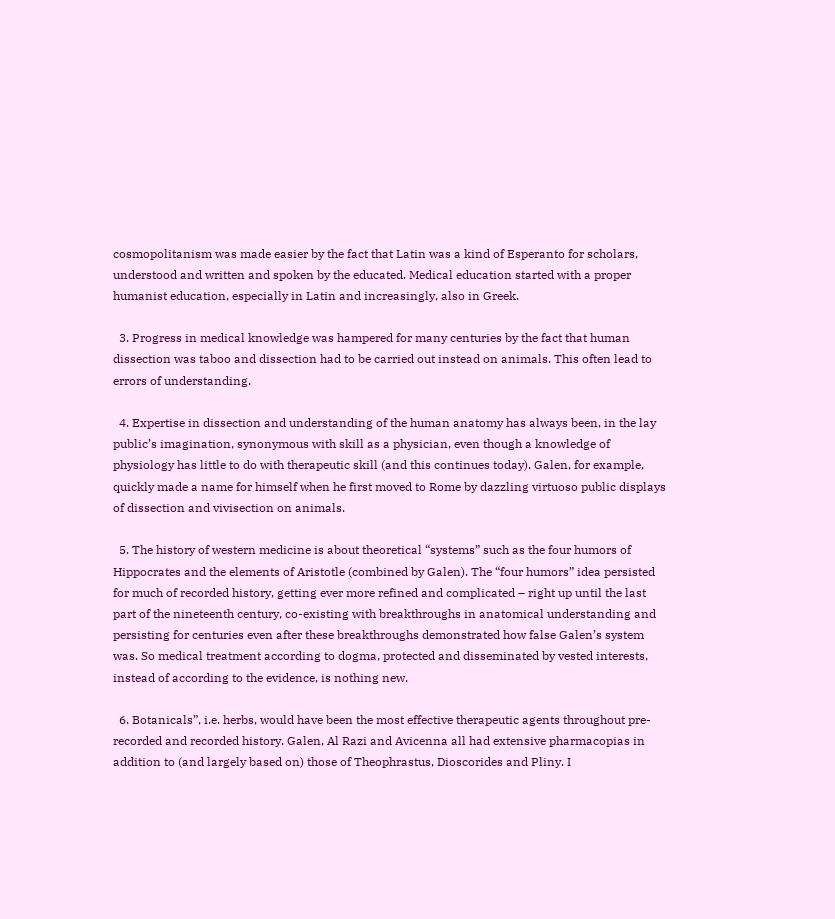cosmopolitanism was made easier by the fact that Latin was a kind of Esperanto for scholars, understood and written and spoken by the educated. Medical education started with a proper humanist education, especially in Latin and increasingly, also in Greek.

  3. Progress in medical knowledge was hampered for many centuries by the fact that human dissection was taboo and dissection had to be carried out instead on animals. This often lead to errors of understanding.

  4. Expertise in dissection and understanding of the human anatomy has always been, in the lay public’s imagination, synonymous with skill as a physician, even though a knowledge of physiology has little to do with therapeutic skill (and this continues today). Galen, for example, quickly made a name for himself when he first moved to Rome by dazzling virtuoso public displays of dissection and vivisection on animals.

  5. The history of western medicine is about theoretical “systems” such as the four humors of Hippocrates and the elements of Aristotle (combined by Galen). The “four humors” idea persisted for much of recorded history, getting ever more refined and complicated – right up until the last part of the nineteenth century, co-existing with breakthroughs in anatomical understanding and persisting for centuries even after these breakthroughs demonstrated how false Galen’s system was. So medical treatment according to dogma, protected and disseminated by vested interests, instead of according to the evidence, is nothing new.

  6. Botanicals”, i.e. herbs, would have been the most effective therapeutic agents throughout pre-recorded and recorded history. Galen, Al Razi and Avicenna all had extensive pharmacopias in addition to (and largely based on) those of Theophrastus, Dioscorides and Pliny. I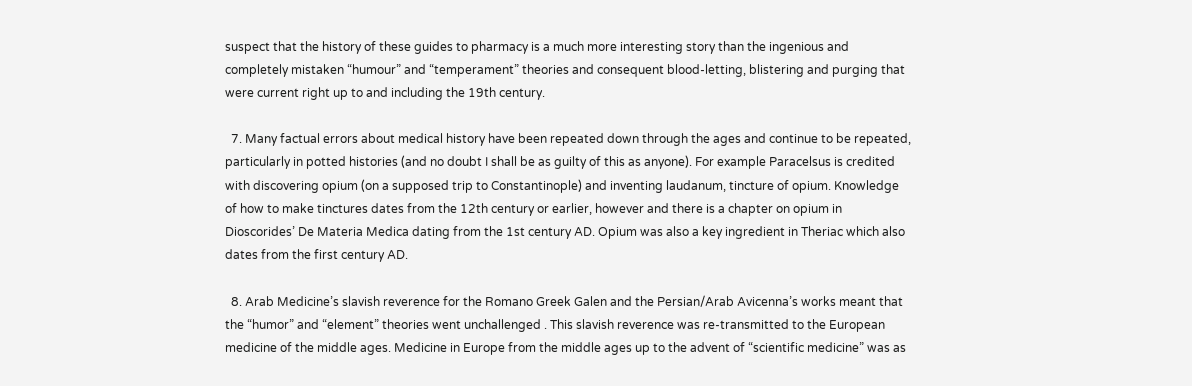suspect that the history of these guides to pharmacy is a much more interesting story than the ingenious and completely mistaken “humour” and “temperament” theories and consequent blood-letting, blistering and purging that were current right up to and including the 19th century.

  7. Many factual errors about medical history have been repeated down through the ages and continue to be repeated, particularly in potted histories (and no doubt I shall be as guilty of this as anyone). For example Paracelsus is credited with discovering opium (on a supposed trip to Constantinople) and inventing laudanum, tincture of opium. Knowledge of how to make tinctures dates from the 12th century or earlier, however and there is a chapter on opium in Dioscorides’ De Materia Medica dating from the 1st century AD. Opium was also a key ingredient in Theriac which also dates from the first century AD.

  8. Arab Medicine’s slavish reverence for the Romano Greek Galen and the Persian/Arab Avicenna’s works meant that the “humor” and “element” theories went unchallenged . This slavish reverence was re-transmitted to the European medicine of the middle ages. Medicine in Europe from the middle ages up to the advent of “scientific medicine” was as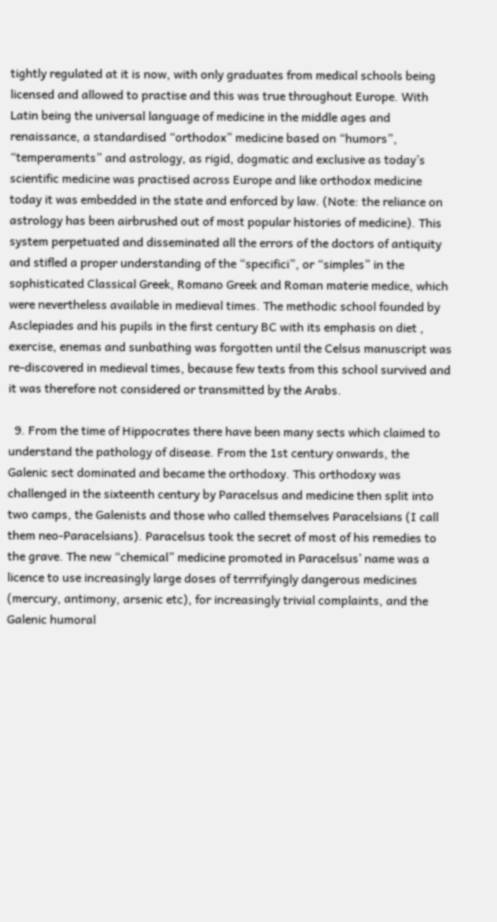tightly regulated at it is now, with only graduates from medical schools being licensed and allowed to practise and this was true throughout Europe. With Latin being the universal language of medicine in the middle ages and renaissance, a standardised “orthodox” medicine based on “humors”, “temperaments” and astrology, as rigid, dogmatic and exclusive as today’s scientific medicine was practised across Europe and like orthodox medicine today it was embedded in the state and enforced by law. (Note: the reliance on astrology has been airbrushed out of most popular histories of medicine). This system perpetuated and disseminated all the errors of the doctors of antiquity and stifled a proper understanding of the “specifici”, or “simples” in the sophisticated Classical Greek, Romano Greek and Roman materie medice, which were nevertheless available in medieval times. The methodic school founded by Asclepiades and his pupils in the first century BC with its emphasis on diet , exercise, enemas and sunbathing was forgotten until the Celsus manuscript was re-discovered in medieval times, because few texts from this school survived and it was therefore not considered or transmitted by the Arabs.

  9. From the time of Hippocrates there have been many sects which claimed to understand the pathology of disease. From the 1st century onwards, the Galenic sect dominated and became the orthodoxy. This orthodoxy was challenged in the sixteenth century by Paracelsus and medicine then split into two camps, the Galenists and those who called themselves Paracelsians (I call them neo-Paracelsians). Paracelsus took the secret of most of his remedies to the grave. The new “chemical” medicine promoted in Paracelsus’ name was a licence to use increasingly large doses of terrrifyingly dangerous medicines (mercury, antimony, arsenic etc), for increasingly trivial complaints, and the Galenic humoral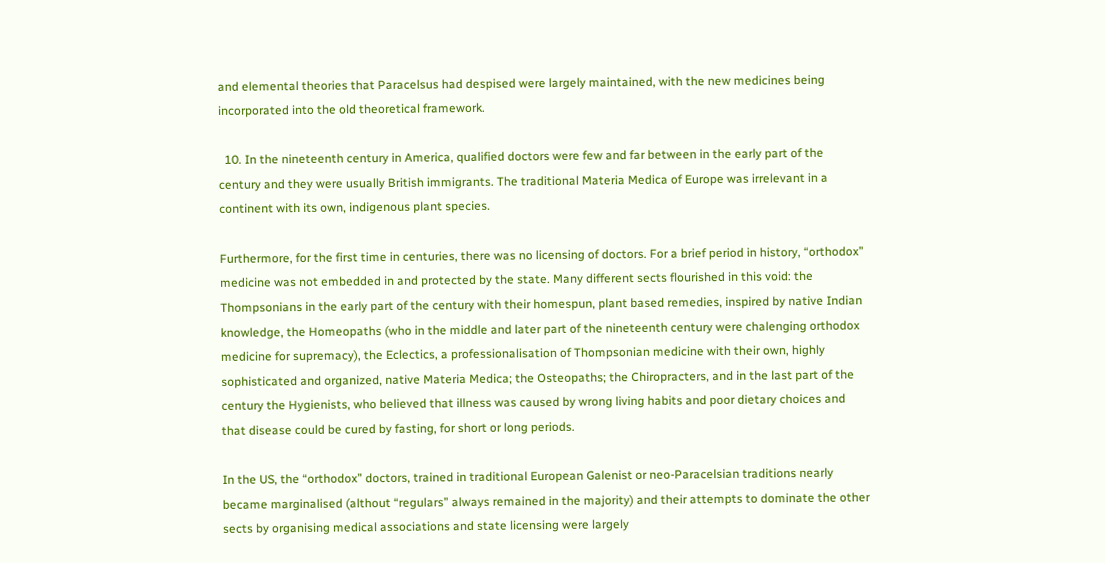and elemental theories that Paracelsus had despised were largely maintained, with the new medicines being incorporated into the old theoretical framework.

  10. In the nineteenth century in America, qualified doctors were few and far between in the early part of the century and they were usually British immigrants. The traditional Materia Medica of Europe was irrelevant in a continent with its own, indigenous plant species.

Furthermore, for the first time in centuries, there was no licensing of doctors. For a brief period in history, “orthodox” medicine was not embedded in and protected by the state. Many different sects flourished in this void: the Thompsonians in the early part of the century with their homespun, plant based remedies, inspired by native Indian knowledge, the Homeopaths (who in the middle and later part of the nineteenth century were chalenging orthodox medicine for supremacy), the Eclectics, a professionalisation of Thompsonian medicine with their own, highly sophisticated and organized, native Materia Medica; the Osteopaths; the Chiropracters, and in the last part of the century the Hygienists, who believed that illness was caused by wrong living habits and poor dietary choices and that disease could be cured by fasting, for short or long periods.

In the US, the “orthodox” doctors, trained in traditional European Galenist or neo-Paracelsian traditions nearly became marginalised (althout “regulars” always remained in the majority) and their attempts to dominate the other sects by organising medical associations and state licensing were largely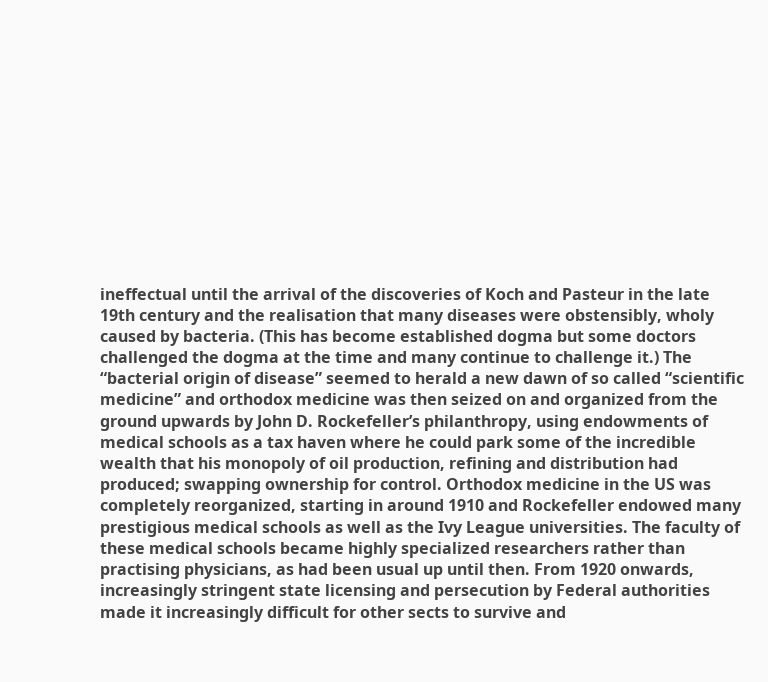ineffectual until the arrival of the discoveries of Koch and Pasteur in the late 19th century and the realisation that many diseases were obstensibly, wholy caused by bacteria. (This has become established dogma but some doctors challenged the dogma at the time and many continue to challenge it.) The “bacterial origin of disease” seemed to herald a new dawn of so called “scientific medicine” and orthodox medicine was then seized on and organized from the ground upwards by John D. Rockefeller’s philanthropy, using endowments of medical schools as a tax haven where he could park some of the incredible wealth that his monopoly of oil production, refining and distribution had produced; swapping ownership for control. Orthodox medicine in the US was completely reorganized, starting in around 1910 and Rockefeller endowed many prestigious medical schools as well as the Ivy League universities. The faculty of these medical schools became highly specialized researchers rather than practising physicians, as had been usual up until then. From 1920 onwards, increasingly stringent state licensing and persecution by Federal authorities made it increasingly difficult for other sects to survive and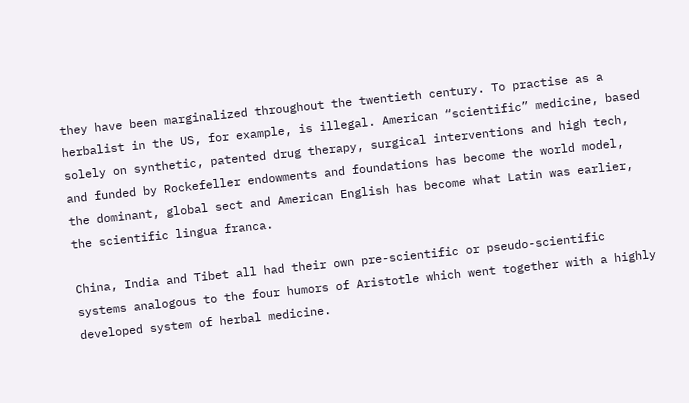they have been marginalized throughout the twentieth century. To practise as a herbalist in the US, for example, is illegal. American “scientific” medicine, based solely on synthetic, patented drug therapy, surgical interventions and high tech, and funded by Rockefeller endowments and foundations has become the world model, the dominant, global sect and American English has become what Latin was earlier, the scientific lingua franca.

China, India and Tibet all had their own pre-scientific or pseudo-scientific systems analogous to the four humors of Aristotle which went together with a highly developed system of herbal medicine.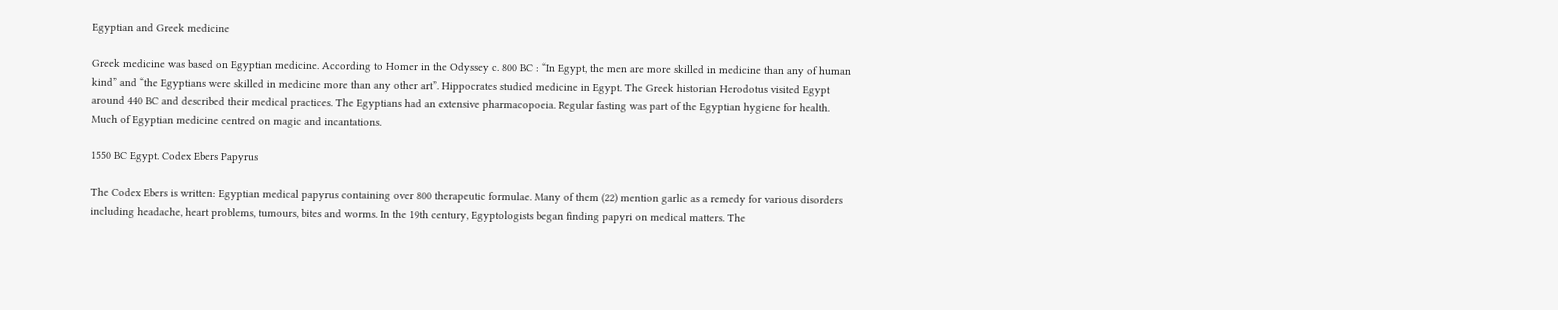Egyptian and Greek medicine

Greek medicine was based on Egyptian medicine. According to Homer in the Odyssey c. 800 BC : “In Egypt, the men are more skilled in medicine than any of human kind” and “the Egyptians were skilled in medicine more than any other art”. Hippocrates studied medicine in Egypt. The Greek historian Herodotus visited Egypt around 440 BC and described their medical practices. The Egyptians had an extensive pharmacopoeia. Regular fasting was part of the Egyptian hygiene for health. Much of Egyptian medicine centred on magic and incantations.

1550 BC Egypt. Codex Ebers Papyrus

The Codex Ebers is written: Egyptian medical papyrus containing over 800 therapeutic formulae. Many of them (22) mention garlic as a remedy for various disorders including headache, heart problems, tumours, bites and worms. In the 19th century, Egyptologists began finding papyri on medical matters. The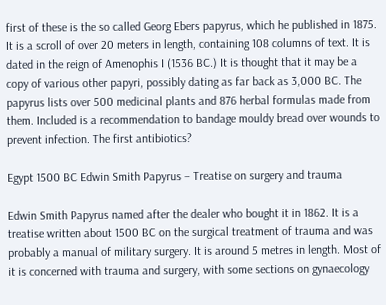first of these is the so called Georg Ebers papyrus, which he published in 1875. It is a scroll of over 20 meters in length, containing 108 columns of text. It is dated in the reign of Amenophis I (1536 BC.) It is thought that it may be a copy of various other papyri, possibly dating as far back as 3,000 BC. The papyrus lists over 500 medicinal plants and 876 herbal formulas made from them. Included is a recommendation to bandage mouldy bread over wounds to prevent infection. The first antibiotics?

Egypt 1500 BC Edwin Smith Papyrus – Treatise on surgery and trauma

Edwin Smith Papyrus named after the dealer who bought it in 1862. It is a treatise written about 1500 BC on the surgical treatment of trauma and was probably a manual of military surgery. It is around 5 metres in length. Most of it is concerned with trauma and surgery, with some sections on gynaecology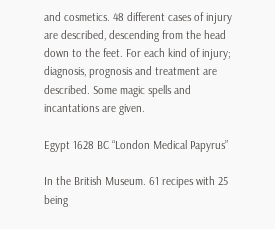and cosmetics. 48 different cases of injury are described, descending from the head down to the feet. For each kind of injury; diagnosis, prognosis and treatment are described. Some magic spells and incantations are given.

Egypt 1628 BC “London Medical Papyrus”

In the British Museum. 61 recipes with 25 being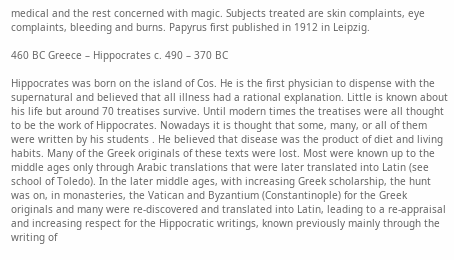medical and the rest concerned with magic. Subjects treated are skin complaints, eye complaints, bleeding and burns. Papyrus first published in 1912 in Leipzig.

460 BC Greece – Hippocrates c. 490 – 370 BC

Hippocrates was born on the island of Cos. He is the first physician to dispense with the supernatural and believed that all illness had a rational explanation. Little is known about his life but around 70 treatises survive. Until modern times the treatises were all thought to be the work of Hippocrates. Nowadays it is thought that some, many, or all of them were written by his students . He believed that disease was the product of diet and living habits. Many of the Greek originals of these texts were lost. Most were known up to the middle ages only through Arabic translations that were later translated into Latin (see school of Toledo). In the later middle ages, with increasing Greek scholarship, the hunt was on, in monasteries, the Vatican and Byzantium (Constantinople) for the Greek originals and many were re-discovered and translated into Latin, leading to a re-appraisal and increasing respect for the Hippocratic writings, known previously mainly through the writing of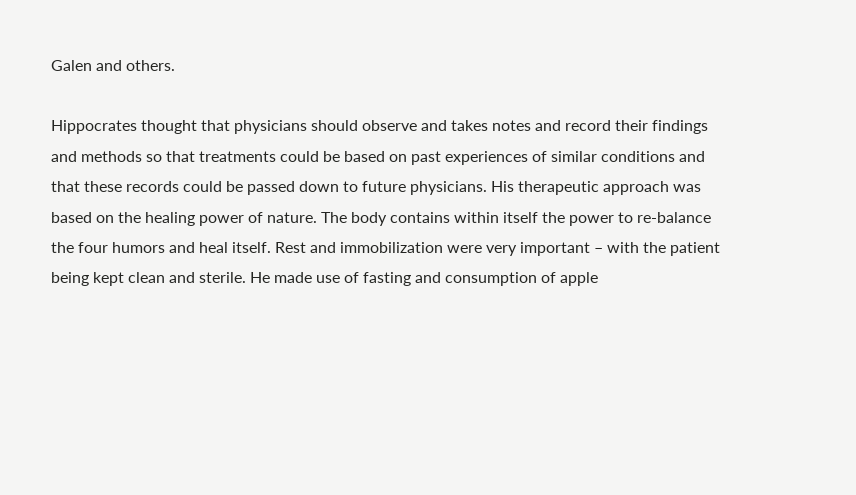Galen and others.

Hippocrates thought that physicians should observe and takes notes and record their findings and methods so that treatments could be based on past experiences of similar conditions and that these records could be passed down to future physicians. His therapeutic approach was based on the healing power of nature. The body contains within itself the power to re-balance the four humors and heal itself. Rest and immobilization were very important – with the patient being kept clean and sterile. He made use of fasting and consumption of apple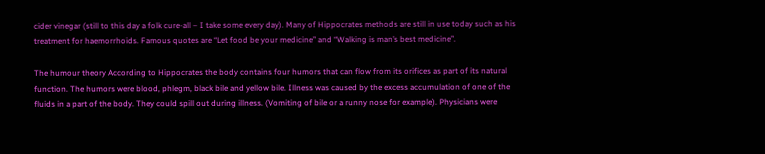cider vinegar (still to this day a folk cure-all – I take some every day). Many of Hippocrates methods are still in use today such as his treatment for haemorrhoids. Famous quotes are “Let food be your medicine” and “Walking is man’s best medicine”.

The humour theory According to Hippocrates the body contains four humors that can flow from its orifices as part of its natural function. The humors were blood, phlegm, black bile and yellow bile. Illness was caused by the excess accumulation of one of the fluids in a part of the body. They could spill out during illness. (Vomiting of bile or a runny nose for example). Physicians were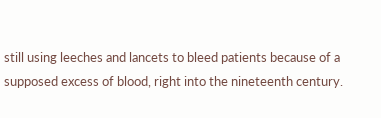still using leeches and lancets to bleed patients because of a supposed excess of blood, right into the nineteenth century.